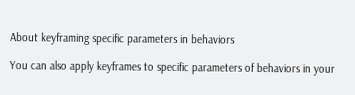About keyframing specific parameters in behaviors

You can also apply keyframes to specific parameters of behaviors in your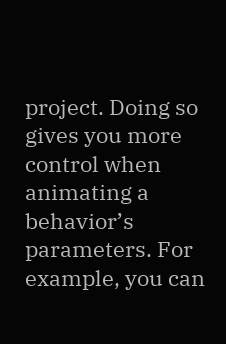project. Doing so gives you more control when animating a behavior’s parameters. For example, you can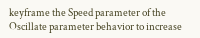keyframe the Speed parameter of the Oscillate parameter behavior to increase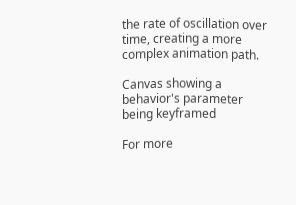the rate of oscillation over time, creating a more complex animation path.

Canvas showing a behavior's parameter being keyframed

For more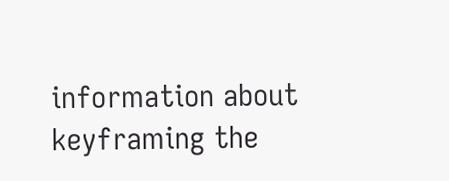information about keyframing the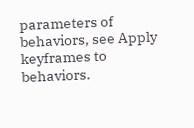parameters of behaviors, see Apply keyframes to behaviors.